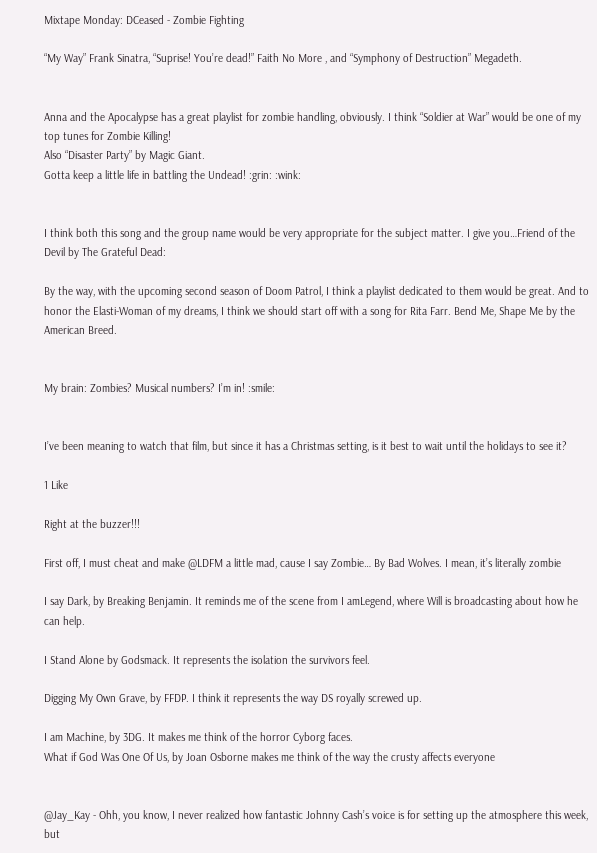Mixtape Monday: DCeased - Zombie Fighting

“My Way” Frank Sinatra, “Suprise! You’re dead!” Faith No More , and “Symphony of Destruction” Megadeth.


Anna and the Apocalypse has a great playlist for zombie handling, obviously. I think “Soldier at War” would be one of my top tunes for Zombie Killing!
Also “Disaster Party” by Magic Giant.
Gotta keep a little life in battling the Undead! :grin: :wink:


I think both this song and the group name would be very appropriate for the subject matter. I give you…Friend of the Devil by The Grateful Dead:

By the way, with the upcoming second season of Doom Patrol, I think a playlist dedicated to them would be great. And to honor the Elasti-Woman of my dreams, I think we should start off with a song for Rita Farr. Bend Me, Shape Me by the American Breed.


My brain: Zombies? Musical numbers? I’m in! :smile:


I’ve been meaning to watch that film, but since it has a Christmas setting, is it best to wait until the holidays to see it?

1 Like

Right at the buzzer!!!

First off, I must cheat and make @LDFM a little mad, cause I say Zombie… By Bad Wolves. I mean, it’s literally zombie

I say Dark, by Breaking Benjamin. It reminds me of the scene from I amLegend, where Will is broadcasting about how he can help.

I Stand Alone by Godsmack. It represents the isolation the survivors feel.

Digging My Own Grave, by FFDP. I think it represents the way DS royally screwed up.

I am Machine, by 3DG. It makes me think of the horror Cyborg faces.
What if God Was One Of Us, by Joan Osborne makes me think of the way the crusty affects everyone


@Jay_Kay - Ohh, you know, I never realized how fantastic Johnny Cash’s voice is for setting up the atmosphere this week, but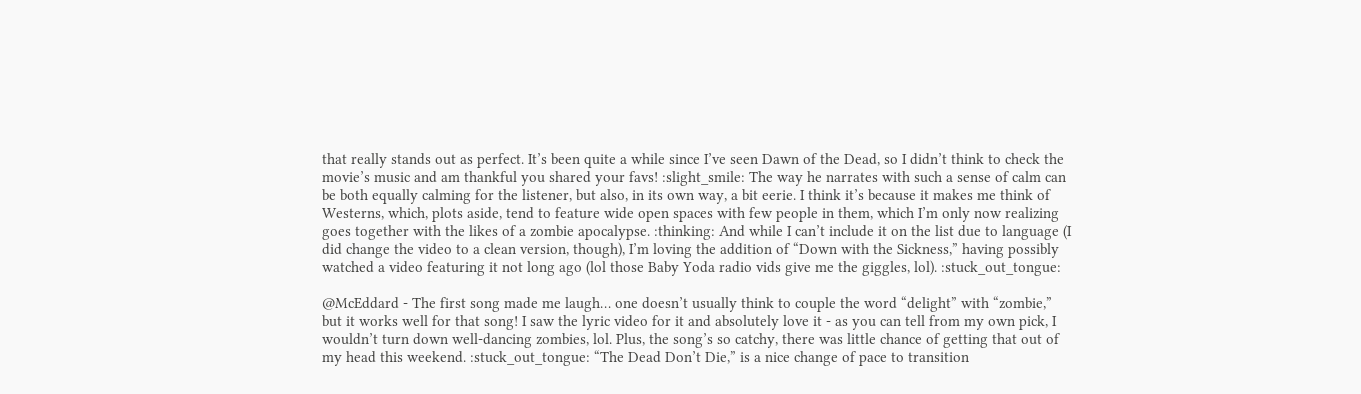that really stands out as perfect. It’s been quite a while since I’ve seen Dawn of the Dead, so I didn’t think to check the movie’s music and am thankful you shared your favs! :slight_smile: The way he narrates with such a sense of calm can be both equally calming for the listener, but also, in its own way, a bit eerie. I think it’s because it makes me think of Westerns, which, plots aside, tend to feature wide open spaces with few people in them, which I’m only now realizing goes together with the likes of a zombie apocalypse. :thinking: And while I can’t include it on the list due to language (I did change the video to a clean version, though), I’m loving the addition of “Down with the Sickness,” having possibly watched a video featuring it not long ago (lol those Baby Yoda radio vids give me the giggles, lol). :stuck_out_tongue:

@McEddard - The first song made me laugh… one doesn’t usually think to couple the word “delight” with “zombie,” but it works well for that song! I saw the lyric video for it and absolutely love it - as you can tell from my own pick, I wouldn’t turn down well-dancing zombies, lol. Plus, the song’s so catchy, there was little chance of getting that out of my head this weekend. :stuck_out_tongue: “The Dead Don’t Die,” is a nice change of pace to transition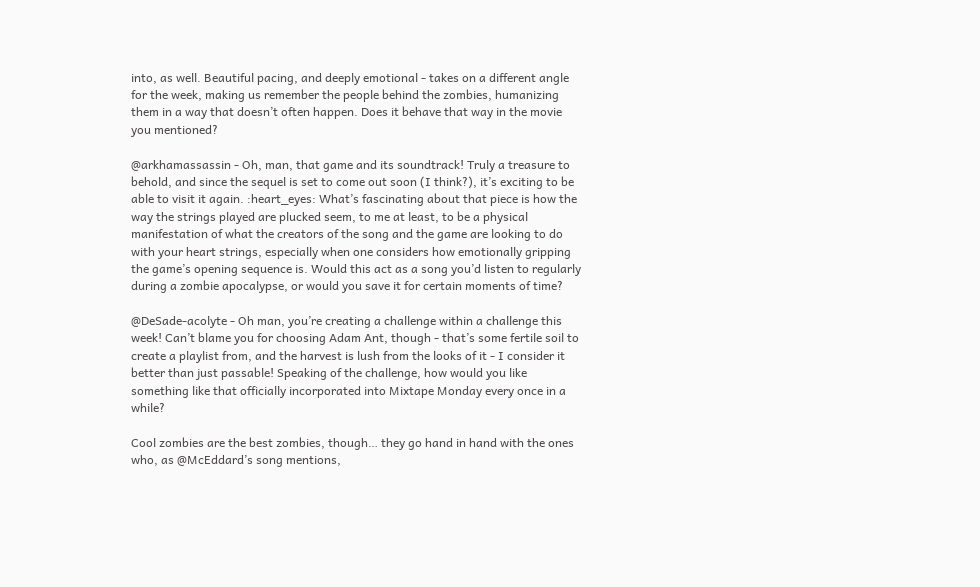into, as well. Beautiful pacing, and deeply emotional - takes on a different angle for the week, making us remember the people behind the zombies, humanizing them in a way that doesn’t often happen. Does it behave that way in the movie you mentioned?

@arkhamassassin - Oh, man, that game and its soundtrack! Truly a treasure to behold, and since the sequel is set to come out soon (I think?), it’s exciting to be able to visit it again. :heart_eyes: What’s fascinating about that piece is how the way the strings played are plucked seem, to me at least, to be a physical manifestation of what the creators of the song and the game are looking to do with your heart strings, especially when one considers how emotionally gripping the game’s opening sequence is. Would this act as a song you’d listen to regularly during a zombie apocalypse, or would you save it for certain moments of time?

@DeSade-acolyte - Oh man, you’re creating a challenge within a challenge this week! Can’t blame you for choosing Adam Ant, though - that’s some fertile soil to create a playlist from, and the harvest is lush from the looks of it - I consider it better than just passable! Speaking of the challenge, how would you like something like that officially incorporated into Mixtape Monday every once in a while?

Cool zombies are the best zombies, though… they go hand in hand with the ones who, as @McEddard’s song mentions,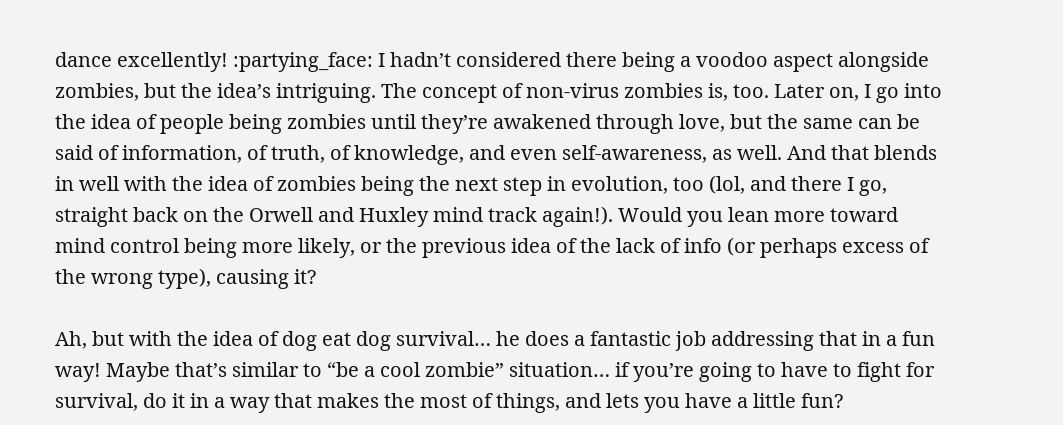dance excellently! :partying_face: I hadn’t considered there being a voodoo aspect alongside zombies, but the idea’s intriguing. The concept of non-virus zombies is, too. Later on, I go into the idea of people being zombies until they’re awakened through love, but the same can be said of information, of truth, of knowledge, and even self-awareness, as well. And that blends in well with the idea of zombies being the next step in evolution, too (lol, and there I go, straight back on the Orwell and Huxley mind track again!). Would you lean more toward mind control being more likely, or the previous idea of the lack of info (or perhaps excess of the wrong type), causing it?

Ah, but with the idea of dog eat dog survival… he does a fantastic job addressing that in a fun way! Maybe that’s similar to “be a cool zombie” situation… if you’re going to have to fight for survival, do it in a way that makes the most of things, and lets you have a little fun?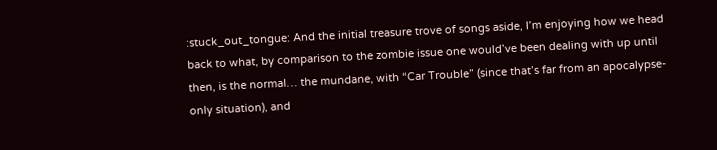:stuck_out_tongue: And the initial treasure trove of songs aside, I’m enjoying how we head back to what, by comparison to the zombie issue one would’ve been dealing with up until then, is the normal… the mundane, with “Car Trouble” (since that’s far from an apocalypse-only situation), and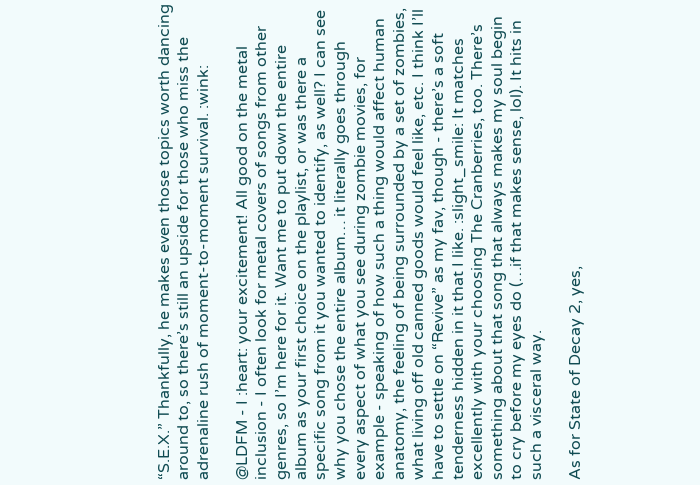“S.E.X.” Thankfully, he makes even those topics worth dancing around to, so there’s still an upside for those who miss the adrenaline rush of moment-to-moment survival. :wink:

@LDFM - I :heart: your excitement! All good on the metal inclusion - I often look for metal covers of songs from other genres, so I’m here for it. Want me to put down the entire album as your first choice on the playlist, or was there a specific song from it you wanted to identify, as well? I can see why you chose the entire album… it literally goes through every aspect of what you see during zombie movies, for example - speaking of how such a thing would affect human anatomy, the feeling of being surrounded by a set of zombies, what living off old canned goods would feel like, etc. I think I’ll have to settle on “Revive” as my fav, though - there’s a soft tenderness hidden in it that I like. :slight_smile: It matches excellently with your choosing The Cranberries, too. There’s something about that song that always makes my soul begin to cry before my eyes do (…if that makes sense, lol). It hits in such a visceral way.

As for State of Decay 2, yes,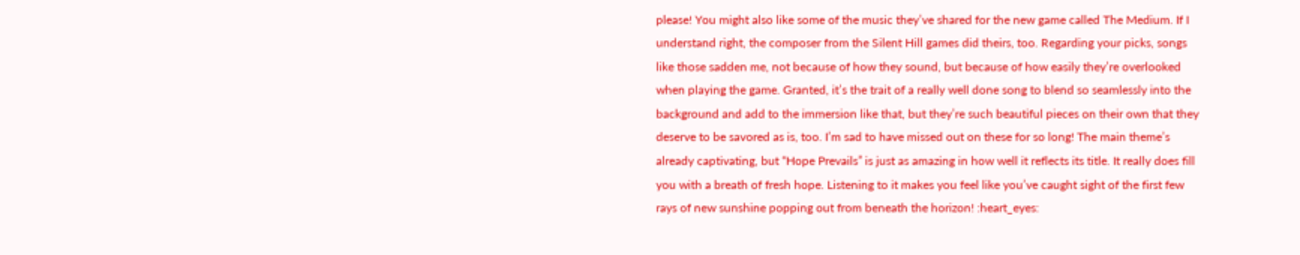please! You might also like some of the music they’ve shared for the new game called The Medium. If I understand right, the composer from the Silent Hill games did theirs, too. Regarding your picks, songs like those sadden me, not because of how they sound, but because of how easily they’re overlooked when playing the game. Granted, it’s the trait of a really well done song to blend so seamlessly into the background and add to the immersion like that, but they’re such beautiful pieces on their own that they deserve to be savored as is, too. I’m sad to have missed out on these for so long! The main theme’s already captivating, but “Hope Prevails” is just as amazing in how well it reflects its title. It really does fill you with a breath of fresh hope. Listening to it makes you feel like you’ve caught sight of the first few rays of new sunshine popping out from beneath the horizon! :heart_eyes: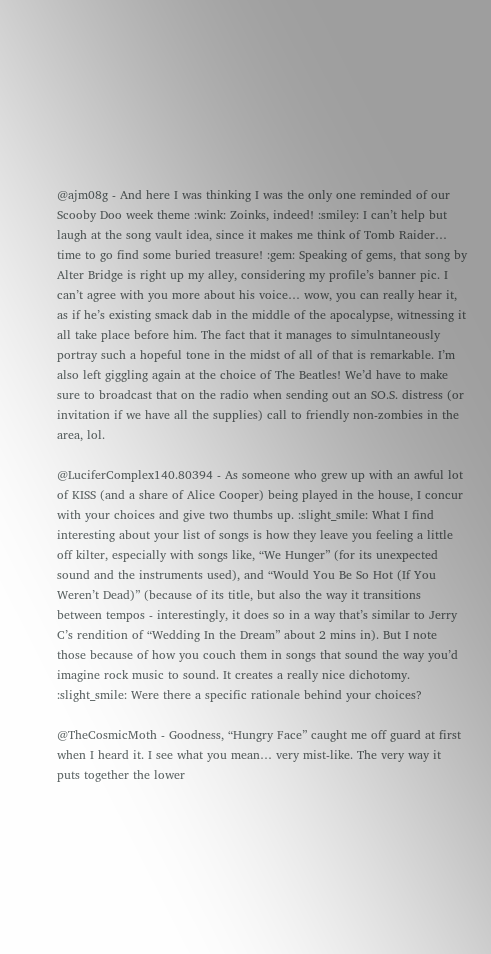@ajm08g - And here I was thinking I was the only one reminded of our Scooby Doo week theme :wink: Zoinks, indeed! :smiley: I can’t help but laugh at the song vault idea, since it makes me think of Tomb Raider… time to go find some buried treasure! :gem: Speaking of gems, that song by Alter Bridge is right up my alley, considering my profile’s banner pic. I can’t agree with you more about his voice… wow, you can really hear it, as if he’s existing smack dab in the middle of the apocalypse, witnessing it all take place before him. The fact that it manages to simulntaneously portray such a hopeful tone in the midst of all of that is remarkable. I’m also left giggling again at the choice of The Beatles! We’d have to make sure to broadcast that on the radio when sending out an SO.S. distress (or invitation if we have all the supplies) call to friendly non-zombies in the area, lol.

@LuciferComplex140.80394 - As someone who grew up with an awful lot of KISS (and a share of Alice Cooper) being played in the house, I concur with your choices and give two thumbs up. :slight_smile: What I find interesting about your list of songs is how they leave you feeling a little off kilter, especially with songs like, “We Hunger” (for its unexpected sound and the instruments used), and “Would You Be So Hot (If You Weren’t Dead)” (because of its title, but also the way it transitions between tempos - interestingly, it does so in a way that’s similar to Jerry C’s rendition of “Wedding In the Dream” about 2 mins in). But I note those because of how you couch them in songs that sound the way you’d imagine rock music to sound. It creates a really nice dichotomy. :slight_smile: Were there a specific rationale behind your choices?

@TheCosmicMoth - Goodness, “Hungry Face” caught me off guard at first when I heard it. I see what you mean… very mist-like. The very way it puts together the lower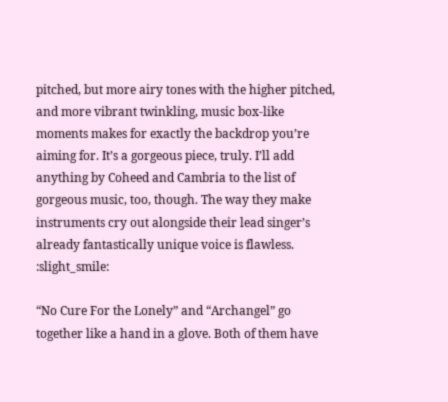pitched, but more airy tones with the higher pitched, and more vibrant twinkling, music box-like moments makes for exactly the backdrop you’re aiming for. It’s a gorgeous piece, truly. I’ll add anything by Coheed and Cambria to the list of gorgeous music, too, though. The way they make instruments cry out alongside their lead singer’s already fantastically unique voice is flawless. :slight_smile:

“No Cure For the Lonely” and “Archangel” go together like a hand in a glove. Both of them have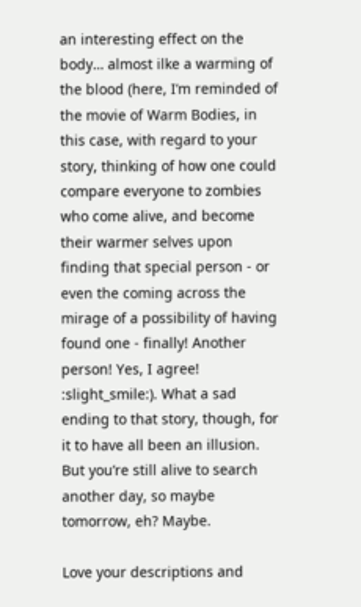an interesting effect on the body… almost ilke a warming of the blood (here, I’m reminded of the movie of Warm Bodies, in this case, with regard to your story, thinking of how one could compare everyone to zombies who come alive, and become their warmer selves upon finding that special person - or even the coming across the mirage of a possibility of having found one - finally! Another person! Yes, I agree! :slight_smile:). What a sad ending to that story, though, for it to have all been an illusion. But you’re still alive to search another day, so maybe tomorrow, eh? Maybe.

Love your descriptions and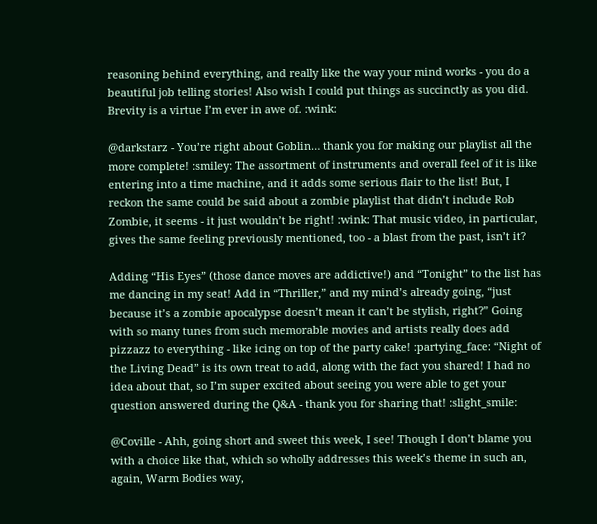reasoning behind everything, and really like the way your mind works - you do a beautiful job telling stories! Also wish I could put things as succinctly as you did. Brevity is a virtue I’m ever in awe of. :wink:

@darkstarz - You’re right about Goblin… thank you for making our playlist all the more complete! :smiley: The assortment of instruments and overall feel of it is like entering into a time machine, and it adds some serious flair to the list! But, I reckon the same could be said about a zombie playlist that didn’t include Rob Zombie, it seems - it just wouldn’t be right! :wink: That music video, in particular, gives the same feeling previously mentioned, too - a blast from the past, isn’t it?

Adding “His Eyes” (those dance moves are addictive!) and “Tonight” to the list has me dancing in my seat! Add in “Thriller,” and my mind’s already going, “just because it’s a zombie apocalypse doesn’t mean it can’t be stylish, right?” Going with so many tunes from such memorable movies and artists really does add pizzazz to everything - like icing on top of the party cake! :partying_face: “Night of the Living Dead” is its own treat to add, along with the fact you shared! I had no idea about that, so I’m super excited about seeing you were able to get your question answered during the Q&A - thank you for sharing that! :slight_smile:

@Coville - Ahh, going short and sweet this week, I see! Though I don’t blame you with a choice like that, which so wholly addresses this week’s theme in such an, again, Warm Bodies way,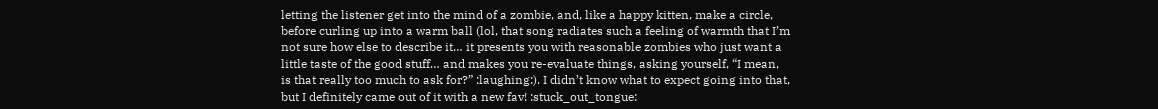letting the listener get into the mind of a zombie, and, like a happy kitten, make a circle, before curling up into a warm ball (lol, that song radiates such a feeling of warmth that I’m not sure how else to describe it… it presents you with reasonable zombies who just want a little taste of the good stuff… and makes you re-evaluate things, asking yourself, “I mean, is that really too much to ask for?” :laughing:). I didn’t know what to expect going into that, but I definitely came out of it with a new fav! :stuck_out_tongue: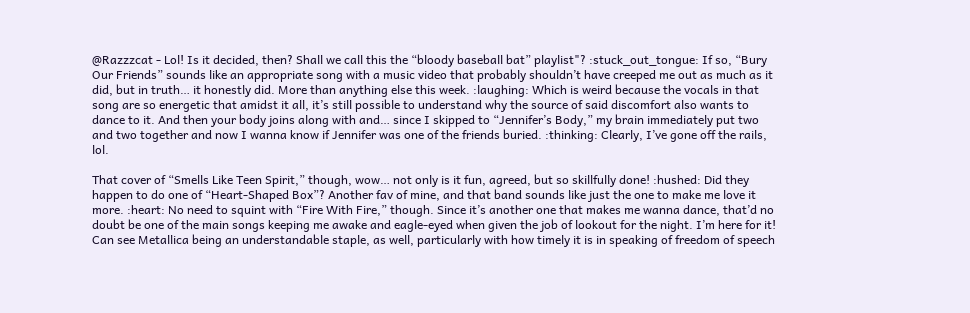@Razzzcat - Lol! Is it decided, then? Shall we call this the “bloody baseball bat” playlist"? :stuck_out_tongue: If so, “Bury Our Friends” sounds like an appropriate song with a music video that probably shouldn’t have creeped me out as much as it did, but in truth… it honestly did. More than anything else this week. :laughing: Which is weird because the vocals in that song are so energetic that amidst it all, it’s still possible to understand why the source of said discomfort also wants to dance to it. And then your body joins along with and… since I skipped to “Jennifer’s Body,” my brain immediately put two and two together and now I wanna know if Jennifer was one of the friends buried. :thinking: Clearly, I’ve gone off the rails, lol.

That cover of “Smells Like Teen Spirit,” though, wow… not only is it fun, agreed, but so skillfully done! :hushed: Did they happen to do one of “Heart-Shaped Box”? Another fav of mine, and that band sounds like just the one to make me love it more. :heart: No need to squint with “Fire With Fire,” though. Since it’s another one that makes me wanna dance, that’d no doubt be one of the main songs keeping me awake and eagle-eyed when given the job of lookout for the night. I’m here for it! Can see Metallica being an understandable staple, as well, particularly with how timely it is in speaking of freedom of speech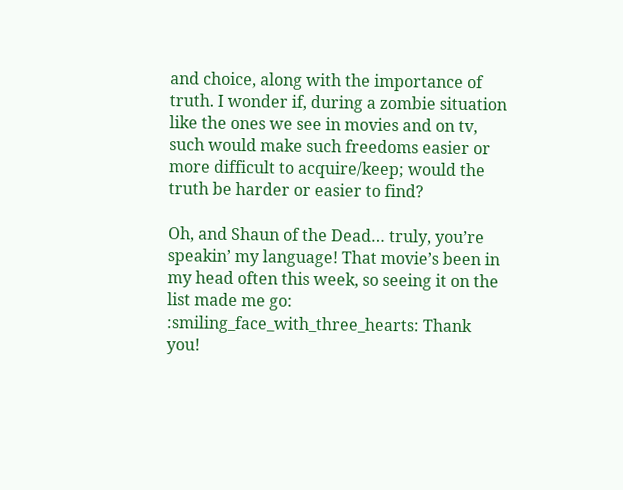and choice, along with the importance of truth. I wonder if, during a zombie situation like the ones we see in movies and on tv, such would make such freedoms easier or more difficult to acquire/keep; would the truth be harder or easier to find?

Oh, and Shaun of the Dead… truly, you’re speakin’ my language! That movie’s been in my head often this week, so seeing it on the list made me go: :smiling_face_with_three_hearts: Thank you!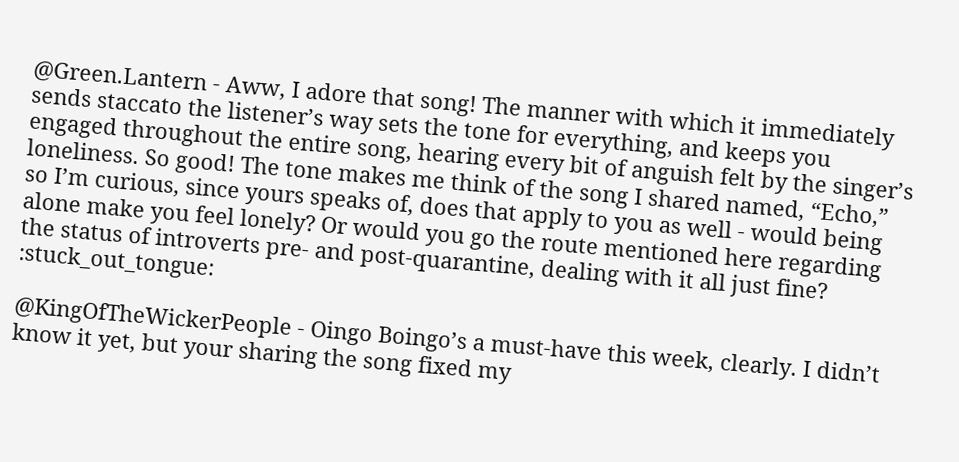@Green.Lantern - Aww, I adore that song! The manner with which it immediately sends staccato the listener’s way sets the tone for everything, and keeps you engaged throughout the entire song, hearing every bit of anguish felt by the singer’s loneliness. So good! The tone makes me think of the song I shared named, “Echo,” so I’m curious, since yours speaks of, does that apply to you as well - would being alone make you feel lonely? Or would you go the route mentioned here regarding the status of introverts pre- and post-quarantine, dealing with it all just fine? :stuck_out_tongue:

@KingOfTheWickerPeople - Oingo Boingo’s a must-have this week, clearly. I didn’t know it yet, but your sharing the song fixed my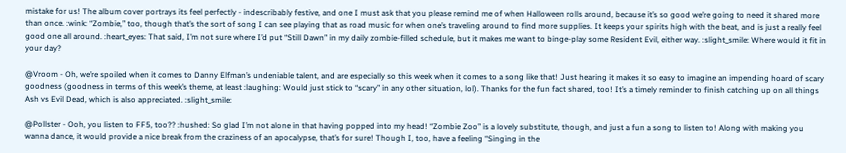mistake for us! The album cover portrays its feel perfectly - indescribably festive, and one I must ask that you please remind me of when Halloween rolls around, because it’s so good we’re going to need it shared more than once. :wink: “Zombie,” too, though that’s the sort of song I can see playing that as road music for when one’s traveling around to find more supplies. It keeps your spirits high with the beat, and is just a really feel good one all around. :heart_eyes: That said, I’m not sure where I’d put “Still Dawn” in my daily zombie-filled schedule, but it makes me want to binge-play some Resident Evil, either way. :slight_smile: Where would it fit in your day?

@Vroom - Oh, we’re spoiled when it comes to Danny Elfman’s undeniable talent, and are especially so this week when it comes to a song like that! Just hearing it makes it so easy to imagine an impending hoard of scary goodness (goodness in terms of this week’s theme, at least :laughing: Would just stick to “scary” in any other situation, lol). Thanks for the fun fact shared, too! It’s a timely reminder to finish catching up on all things Ash vs Evil Dead, which is also appreciated. :slight_smile:

@Pollster - Ooh, you listen to FF5, too?? :hushed: So glad I’m not alone in that having popped into my head! “Zombie Zoo” is a lovely substitute, though, and just a fun a song to listen to! Along with making you wanna dance, it would provide a nice break from the craziness of an apocalypse, that’s for sure! Though I, too, have a feeling “Singing in the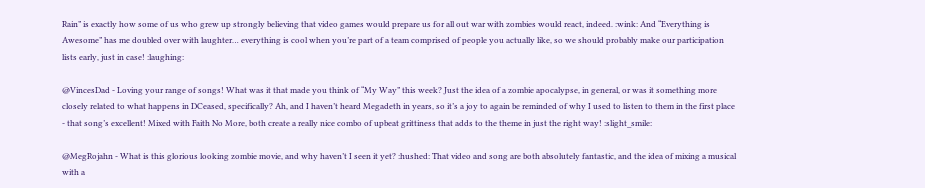Rain” is exactly how some of us who grew up strongly believing that video games would prepare us for all out war with zombies would react, indeed. :wink: And “Everything is Awesome” has me doubled over with laughter… everything is cool when you’re part of a team comprised of people you actually like, so we should probably make our participation lists early, just in case! :laughing:

@VincesDad - Loving your range of songs! What was it that made you think of “My Way” this week? Just the idea of a zombie apocalypse, in general, or was it something more closely related to what happens in DCeased, specifically? Ah, and I haven’t heard Megadeth in years, so it’s a joy to again be reminded of why I used to listen to them in the first place - that song’s excellent! Mixed with Faith No More, both create a really nice combo of upbeat grittiness that adds to the theme in just the right way! :slight_smile:

@MegRojahn - What is this glorious looking zombie movie, and why haven’t I seen it yet? :hushed: That video and song are both absolutely fantastic, and the idea of mixing a musical with a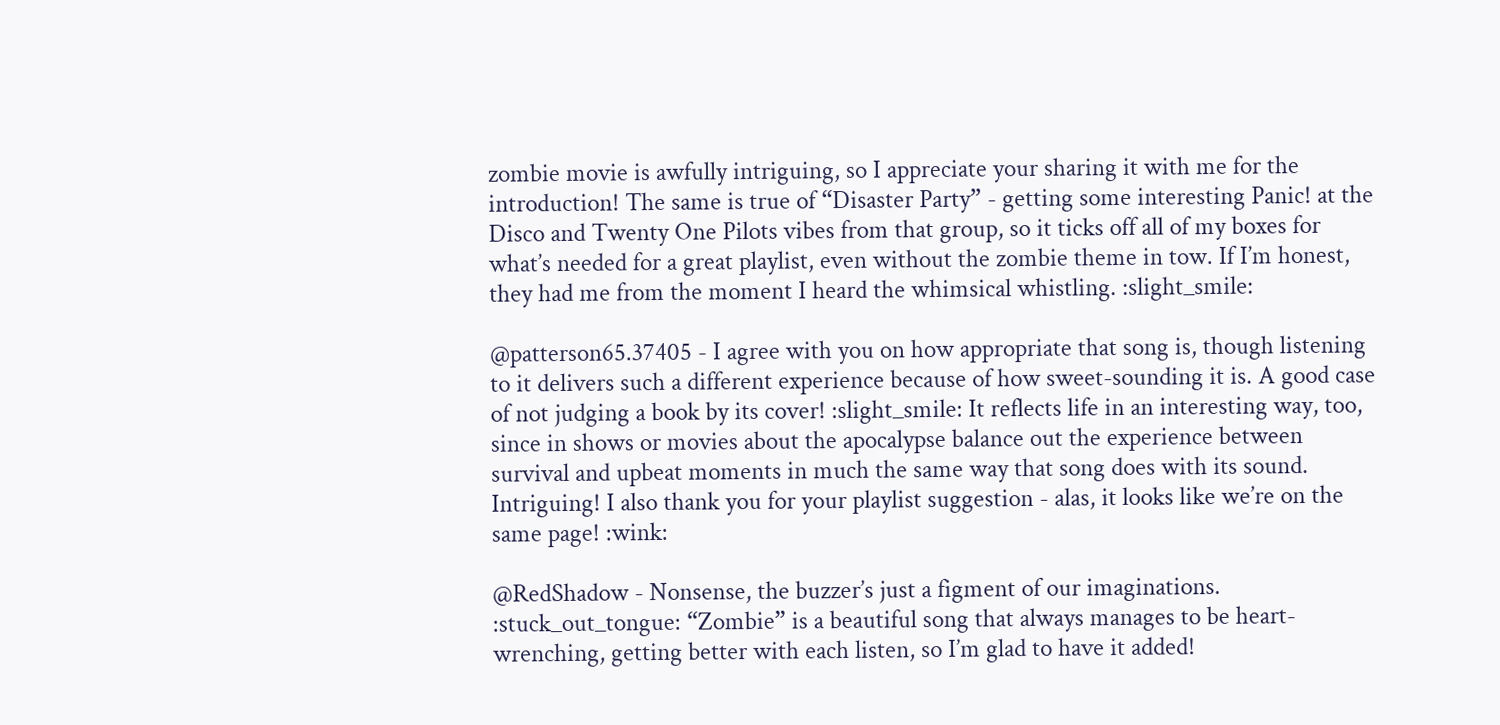zombie movie is awfully intriguing, so I appreciate your sharing it with me for the introduction! The same is true of “Disaster Party” - getting some interesting Panic! at the Disco and Twenty One Pilots vibes from that group, so it ticks off all of my boxes for what’s needed for a great playlist, even without the zombie theme in tow. If I’m honest, they had me from the moment I heard the whimsical whistling. :slight_smile:

@patterson65.37405 - I agree with you on how appropriate that song is, though listening to it delivers such a different experience because of how sweet-sounding it is. A good case of not judging a book by its cover! :slight_smile: It reflects life in an interesting way, too, since in shows or movies about the apocalypse balance out the experience between survival and upbeat moments in much the same way that song does with its sound. Intriguing! I also thank you for your playlist suggestion - alas, it looks like we’re on the same page! :wink:

@RedShadow - Nonsense, the buzzer’s just a figment of our imaginations. :stuck_out_tongue: “Zombie” is a beautiful song that always manages to be heart-wrenching, getting better with each listen, so I’m glad to have it added!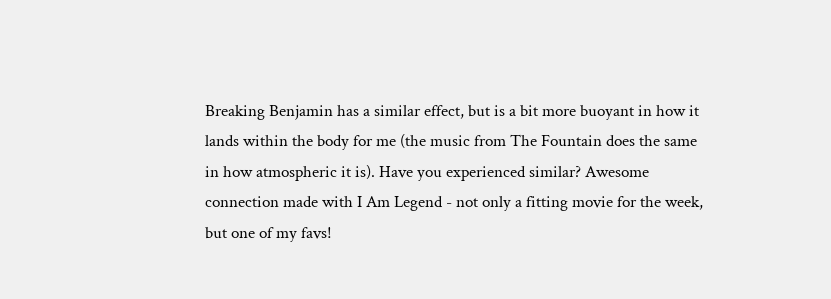Breaking Benjamin has a similar effect, but is a bit more buoyant in how it lands within the body for me (the music from The Fountain does the same in how atmospheric it is). Have you experienced similar? Awesome connection made with I Am Legend - not only a fitting movie for the week, but one of my favs!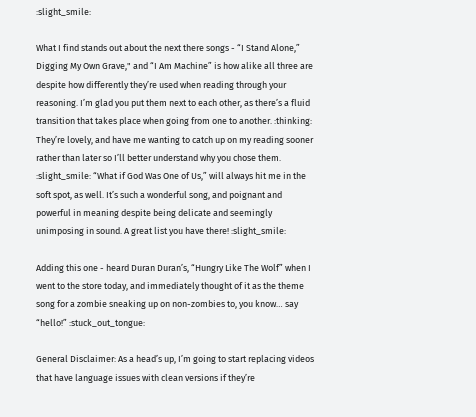:slight_smile:

What I find stands out about the next there songs - “I Stand Alone,” Digging My Own Grave," and “I Am Machine” is how alike all three are despite how differently they’re used when reading through your reasoning. I’m glad you put them next to each other, as there’s a fluid transition that takes place when going from one to another. :thinking: They’re lovely, and have me wanting to catch up on my reading sooner rather than later so I’ll better understand why you chose them. :slight_smile: “What if God Was One of Us,” will always hit me in the soft spot, as well. It’s such a wonderful song, and poignant and powerful in meaning despite being delicate and seemingly unimposing in sound. A great list you have there! :slight_smile:

Adding this one - heard Duran Duran’s, “Hungry Like The Wolf” when I went to the store today, and immediately thought of it as the theme song for a zombie sneaking up on non-zombies to, you know… say “hello!” :stuck_out_tongue:

General Disclaimer: As a head’s up, I’m going to start replacing videos that have language issues with clean versions if they’re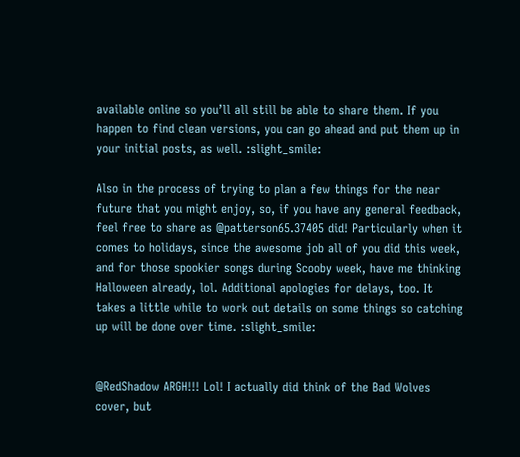available online so you’ll all still be able to share them. If you happen to find clean versions, you can go ahead and put them up in your initial posts, as well. :slight_smile:

Also in the process of trying to plan a few things for the near future that you might enjoy, so, if you have any general feedback, feel free to share as @patterson65.37405 did! Particularly when it comes to holidays, since the awesome job all of you did this week, and for those spookier songs during Scooby week, have me thinking Halloween already, lol. Additional apologies for delays, too. It takes a little while to work out details on some things so catching up will be done over time. :slight_smile:


@RedShadow ARGH!!! Lol! I actually did think of the Bad Wolves cover, but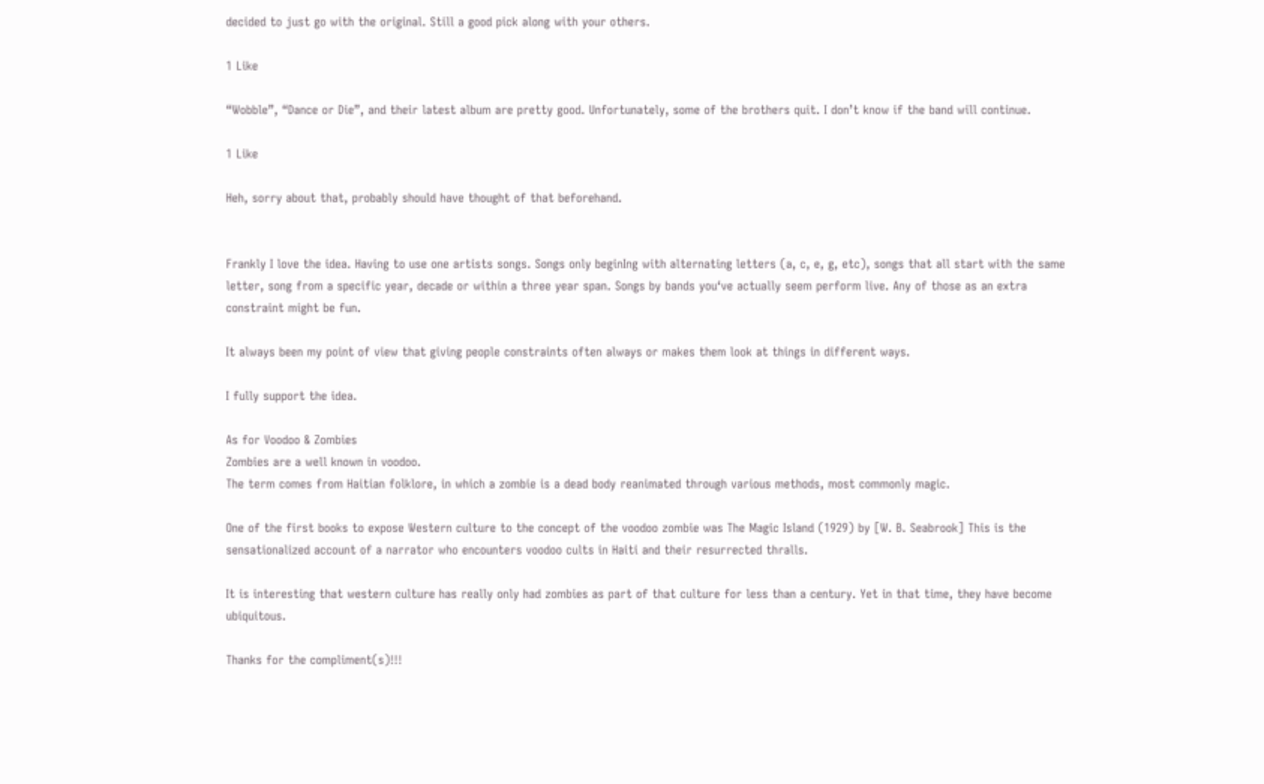decided to just go with the original. Still a good pick along with your others.

1 Like

“Wobble”, “Dance or Die”, and their latest album are pretty good. Unfortunately, some of the brothers quit. I don’t know if the band will continue.

1 Like

Heh, sorry about that, probably should have thought of that beforehand.


Frankly I love the idea. Having to use one artists songs. Songs only beginIng with alternating letters (a, c, e, g, etc), songs that all start with the same letter, song from a specific year, decade or within a three year span. Songs by bands you‘ve actually seem perform live. Any of those as an extra constraint might be fun.

It always been my point of view that giving people constraints often always or makes them look at things in different ways.

I fully support the idea.

As for Voodoo & Zombies
Zombies are a well known in voodoo.
The term comes from Haitian folklore, in which a zombie is a dead body reanimated through various methods, most commonly magic.

One of the first books to expose Western culture to the concept of the voodoo zombie was The Magic Island (1929) by [W. B. Seabrook] This is the sensationalized account of a narrator who encounters voodoo cults in Haiti and their resurrected thralls.

It is interesting that western culture has really only had zombies as part of that culture for less than a century. Yet in that time, they have become ubiquitous.

Thanks for the compliment(s)!!!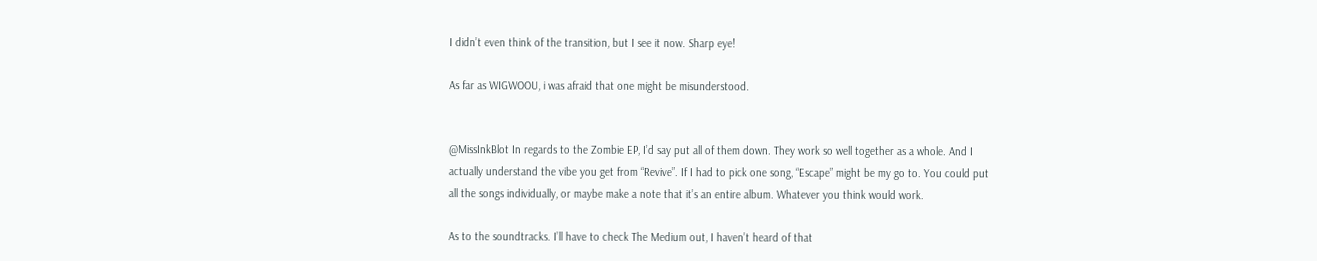I didn’t even think of the transition, but I see it now. Sharp eye!

As far as WIGWOOU, i was afraid that one might be misunderstood.


@MissInkBlot In regards to the Zombie EP, I’d say put all of them down. They work so well together as a whole. And I actually understand the vibe you get from “Revive”. If I had to pick one song, “Escape” might be my go to. You could put all the songs individually, or maybe make a note that it’s an entire album. Whatever you think would work.

As to the soundtracks. I’ll have to check The Medium out, I haven’t heard of that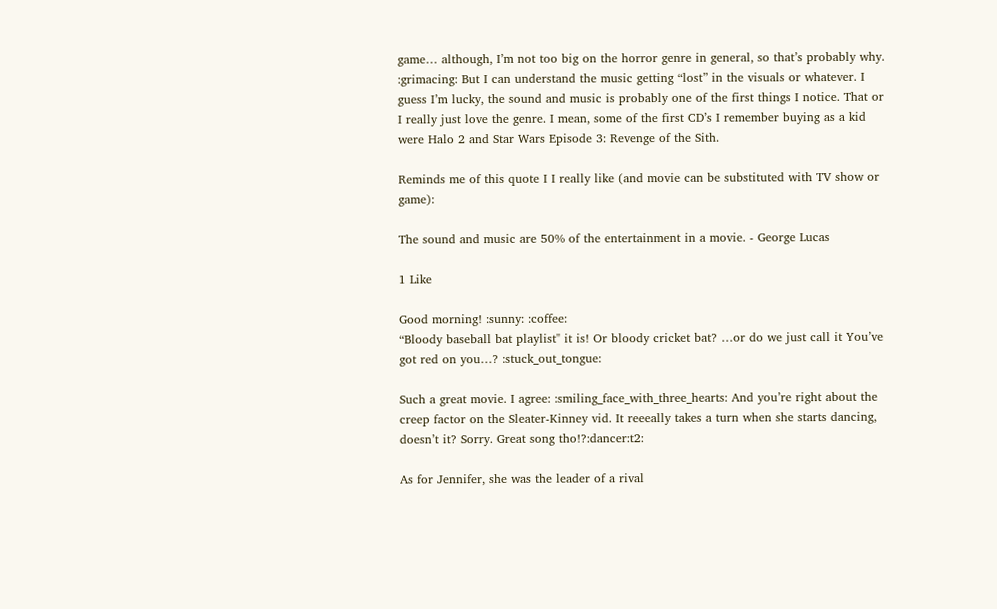game… although, I’m not too big on the horror genre in general, so that’s probably why. :grimacing: But I can understand the music getting “lost” in the visuals or whatever. I guess I’m lucky, the sound and music is probably one of the first things I notice. That or I really just love the genre. I mean, some of the first CD’s I remember buying as a kid were Halo 2 and Star Wars Episode 3: Revenge of the Sith.

Reminds me of this quote I I really like (and movie can be substituted with TV show or game):

The sound and music are 50% of the entertainment in a movie. - George Lucas

1 Like

Good morning! :sunny: :coffee:
“Bloody baseball bat playlist" it is! Or bloody cricket bat? …or do we just call it You’ve got red on you…? :stuck_out_tongue:

Such a great movie. I agree: :smiling_face_with_three_hearts: And you’re right about the creep factor on the Sleater-Kinney vid. It reeeally takes a turn when she starts dancing, doesn’t it? Sorry. Great song tho!?:dancer:t2:

As for Jennifer, she was the leader of a rival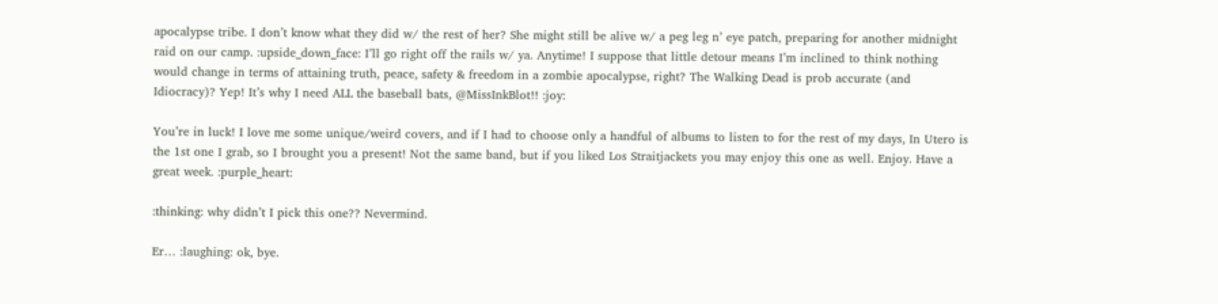apocalypse tribe. I don’t know what they did w/ the rest of her? She might still be alive w/ a peg leg n’ eye patch, preparing for another midnight raid on our camp. :upside_down_face: I’ll go right off the rails w/ ya. Anytime! I suppose that little detour means I’m inclined to think nothing would change in terms of attaining truth, peace, safety & freedom in a zombie apocalypse, right? The Walking Dead is prob accurate (and Idiocracy)? Yep! It’s why I need ALL the baseball bats, @MissInkBlot!! :joy:

You’re in luck! I love me some unique/weird covers, and if I had to choose only a handful of albums to listen to for the rest of my days, In Utero is the 1st one I grab, so I brought you a present! Not the same band, but if you liked Los Straitjackets you may enjoy this one as well. Enjoy. Have a great week. :purple_heart:

:thinking: why didn’t I pick this one?? Nevermind.

Er… :laughing: ok, bye.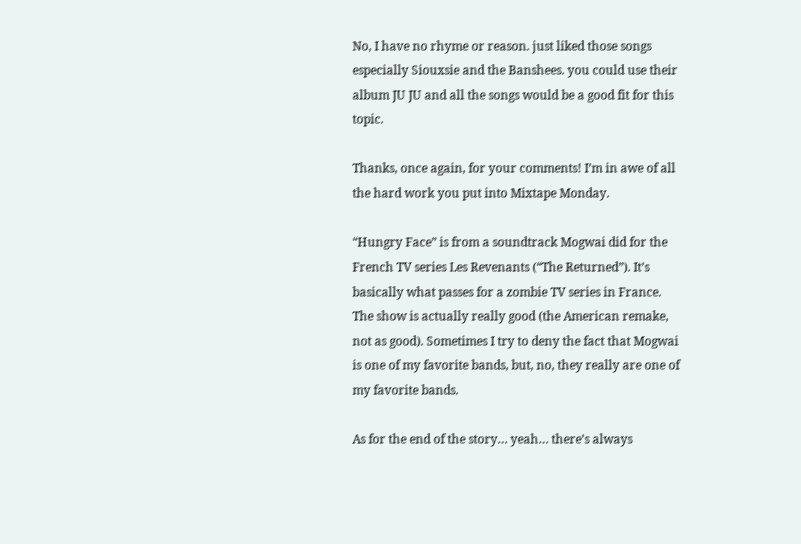No, I have no rhyme or reason. just liked those songs especially Siouxsie and the Banshees. you could use their album JU JU and all the songs would be a good fit for this topic.

Thanks, once again, for your comments! I’m in awe of all the hard work you put into Mixtape Monday.

“Hungry Face” is from a soundtrack Mogwai did for the French TV series Les Revenants (“The Returned”). It’s basically what passes for a zombie TV series in France. The show is actually really good (the American remake, not as good). Sometimes I try to deny the fact that Mogwai is one of my favorite bands, but, no, they really are one of my favorite bands.

As for the end of the story… yeah… there’s always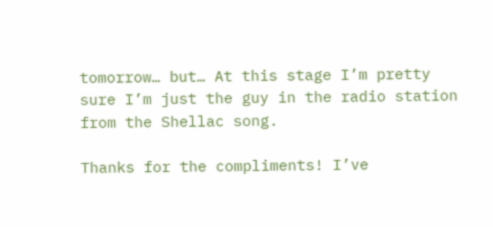tomorrow… but… At this stage I’m pretty sure I’m just the guy in the radio station from the Shellac song.

Thanks for the compliments! I’ve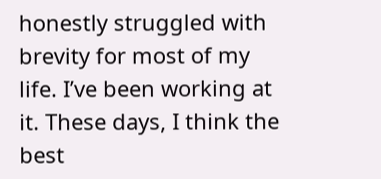honestly struggled with brevity for most of my life. I’ve been working at it. These days, I think the best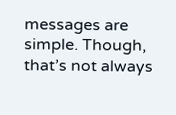messages are simple. Though, that’s not always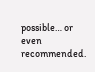possible… or even recommended.